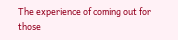The experience of coming out for those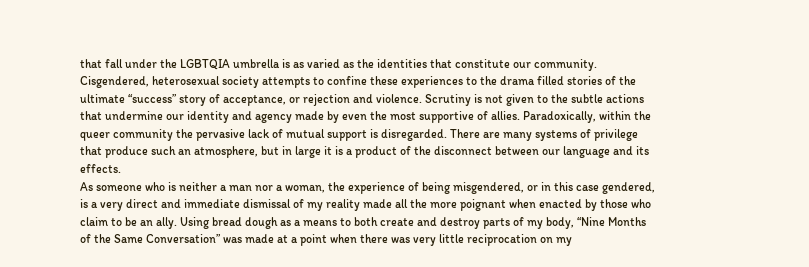that fall under the LGBTQIA umbrella is as varied as the identities that constitute our community. Cisgendered, heterosexual society attempts to confine these experiences to the drama filled stories of the ultimate “success” story of acceptance, or rejection and violence. Scrutiny is not given to the subtle actions that undermine our identity and agency made by even the most supportive of allies. Paradoxically, within the queer community the pervasive lack of mutual support is disregarded. There are many systems of privilege that produce such an atmosphere, but in large it is a product of the disconnect between our language and its effects.
As someone who is neither a man nor a woman, the experience of being misgendered, or in this case gendered, is a very direct and immediate dismissal of my reality made all the more poignant when enacted by those who claim to be an ally. Using bread dough as a means to both create and destroy parts of my body, “Nine Months of the Same Conversation” was made at a point when there was very little reciprocation on my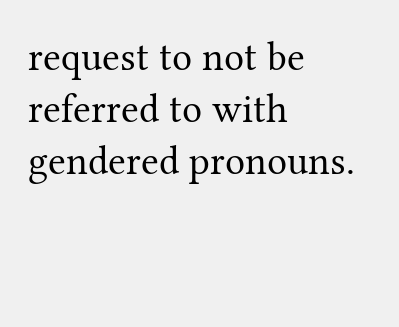request to not be referred to with gendered pronouns.